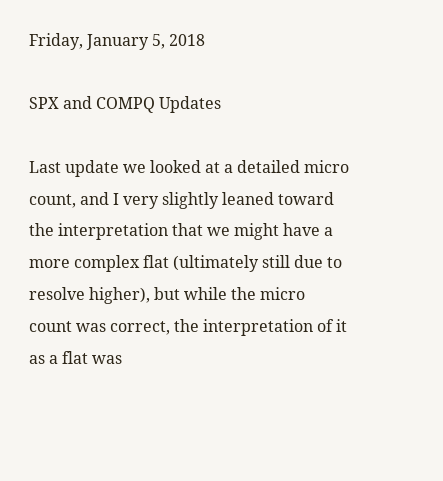Friday, January 5, 2018

SPX and COMPQ Updates

Last update we looked at a detailed micro count, and I very slightly leaned toward the interpretation that we might have a more complex flat (ultimately still due to resolve higher), but while the micro count was correct, the interpretation of it as a flat was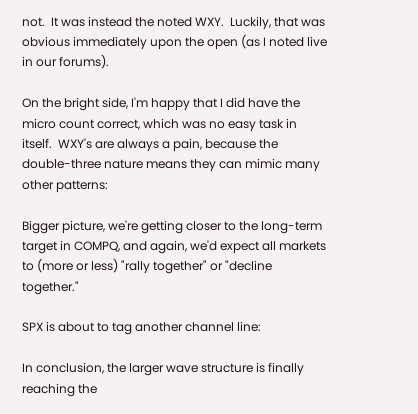not.  It was instead the noted WXY.  Luckily, that was obvious immediately upon the open (as I noted live in our forums).

On the bright side, I'm happy that I did have the micro count correct, which was no easy task in itself.  WXY's are always a pain, because the double-three nature means they can mimic many other patterns:

Bigger picture, we're getting closer to the long-term target in COMPQ, and again, we'd expect all markets to (more or less) "rally together" or "decline together."

SPX is about to tag another channel line:

In conclusion, the larger wave structure is finally reaching the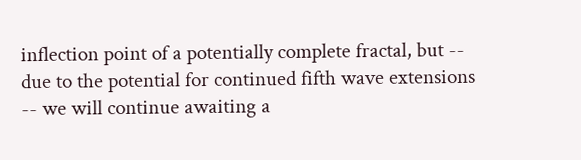inflection point of a potentially complete fractal, but -- due to the potential for continued fifth wave extensions -- we will continue awaiting a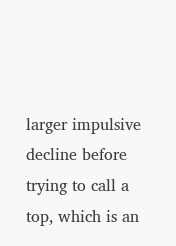larger impulsive decline before trying to call a top, which is an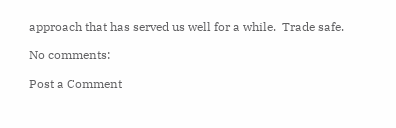approach that has served us well for a while.  Trade safe.

No comments:

Post a Comment